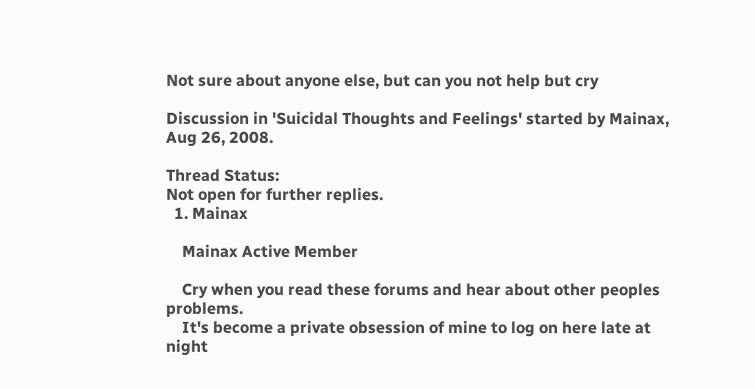Not sure about anyone else, but can you not help but cry

Discussion in 'Suicidal Thoughts and Feelings' started by Mainax, Aug 26, 2008.

Thread Status:
Not open for further replies.
  1. Mainax

    Mainax Active Member

    Cry when you read these forums and hear about other peoples problems.
    It's become a private obsession of mine to log on here late at night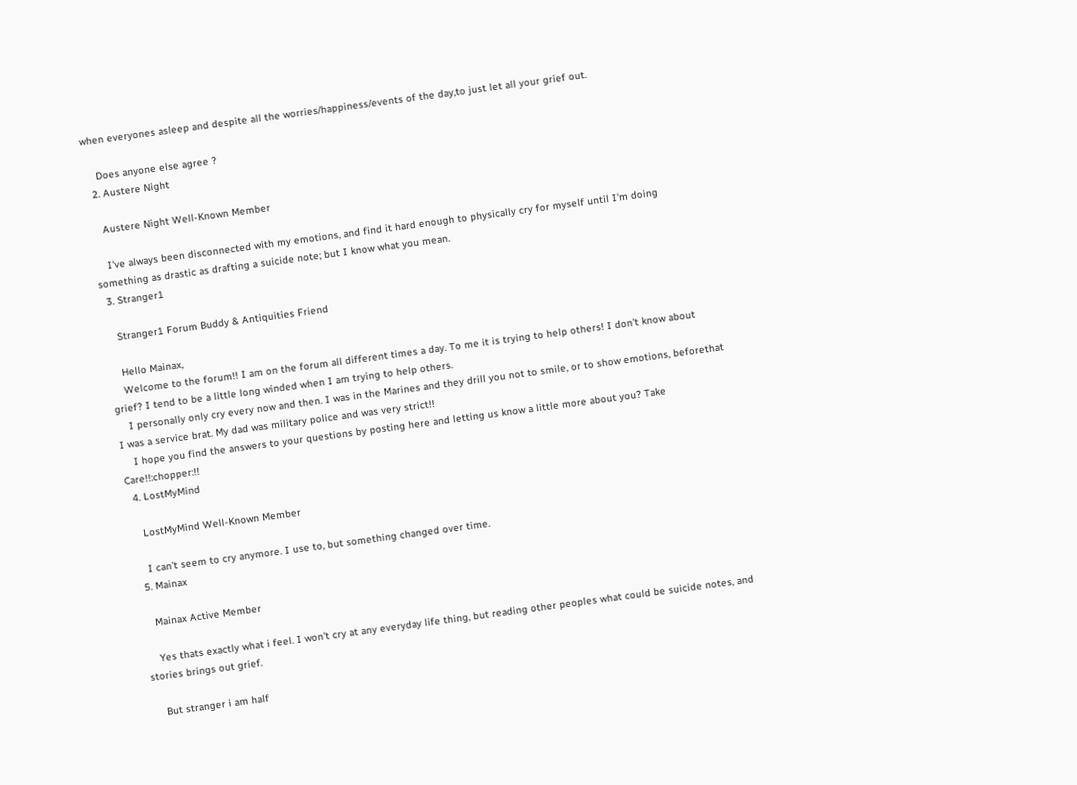when everyones asleep and despite all the worries/happiness/events of the day,to just let all your grief out.

    Does anyone else agree ?
  2. Austere Night

    Austere Night Well-Known Member

    I've always been disconnected with my emotions, and find it hard enough to physically cry for myself until I'm doing something as drastic as drafting a suicide note; but I know what you mean.
  3. Stranger1

    Stranger1 Forum Buddy & Antiquities Friend

    Hello Mainax,
    Welcome to the forum!! I am on the forum all different times a day. To me it is trying to help others! I don't know about grief? I tend to be a little long winded when I am trying to help others.
    I personally only cry every now and then. I was in the Marines and they drill you not to smile, or to show emotions, beforethat I was a service brat. My dad was military police and was very strict!!
    I hope you find the answers to your questions by posting here and letting us know a little more about you? Take Care!!:chopper:!!
  4. LostMyMind

    LostMyMind Well-Known Member

    I can't seem to cry anymore. I use to, but something changed over time.
  5. Mainax

    Mainax Active Member

    Yes thats exactly what i feel. I won't cry at any everyday life thing, but reading other peoples what could be suicide notes, and stories brings out grief.

    But stranger i am half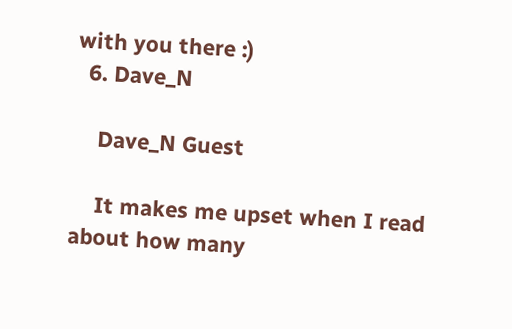with you there :)
  6. Dave_N

    Dave_N Guest

    It makes me upset when I read about how many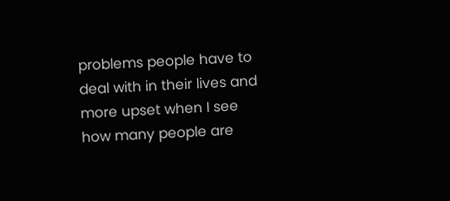problems people have to deal with in their lives and more upset when I see how many people are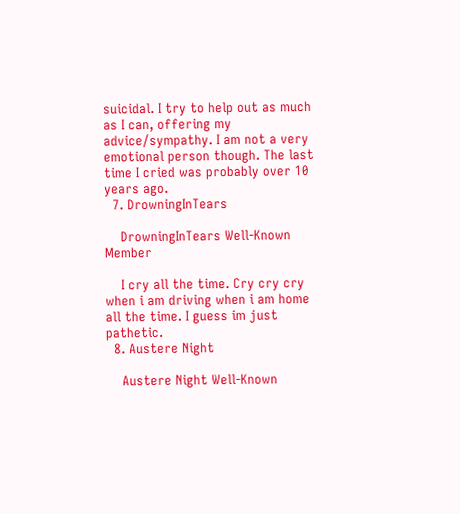suicidal. I try to help out as much as I can, offering my advice/sympathy. I am not a very emotional person though. The last time I cried was probably over 10 years ago.
  7. DrowningInTears

    DrowningInTears Well-Known Member

    I cry all the time. Cry cry cry when i am driving when i am home all the time. I guess im just pathetic.
  8. Austere Night

    Austere Night Well-Known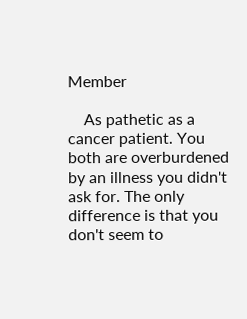Member

    As pathetic as a cancer patient. You both are overburdened by an illness you didn't ask for. The only difference is that you don't seem to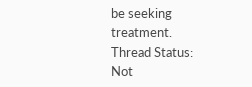be seeking treatment.
Thread Status:
Not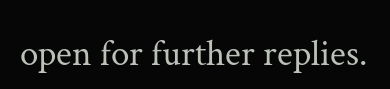open for further replies.